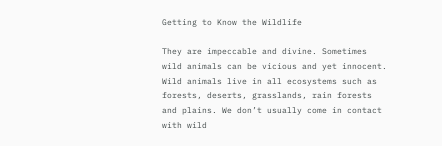Getting to Know the Wildlife

They are impeccable and divine. Sometimes wild animals can be vicious and yet innocent. Wild animals live in all ecosystems such as forests, deserts, grasslands, rain forests and plains. We don’t usually come in contact with wild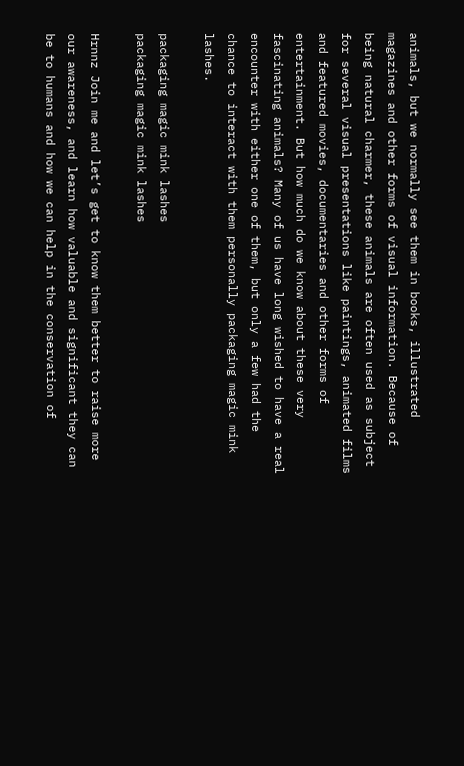animals, but we normally see them in books, illustrated magazines and other forms of visual information. Because of being natural charmer, these animals are often used as subject for several visual presentations like paintings, animated films and featured movies, documentaries and other forms of entertainment. But how much do we know about these very fascinating animals? Many of us have long wished to have a real encounter with either one of them, but only a few had the chance to interact with them personally packaging magic mink lashes.

packaging magic mink lashes
packaging magic mink lashes

Hrnnz Join me and let’s get to know them better to raise more our awareness, and learn how valuable and significant they can be to humans and how we can help in the conservation of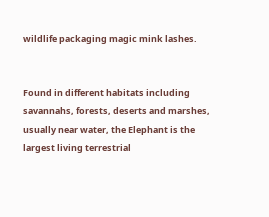wildlife packaging magic mink lashes.


Found in different habitats including savannahs, forests, deserts and marshes, usually near water, the Elephant is the largest living terrestrial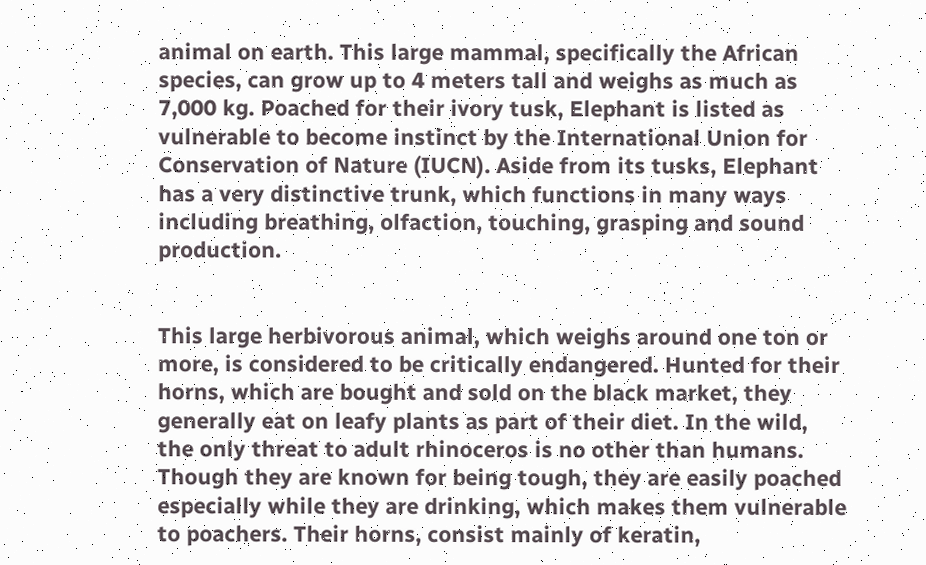animal on earth. This large mammal, specifically the African species, can grow up to 4 meters tall and weighs as much as 7,000 kg. Poached for their ivory tusk, Elephant is listed as vulnerable to become instinct by the International Union for Conservation of Nature (IUCN). Aside from its tusks, Elephant has a very distinctive trunk, which functions in many ways including breathing, olfaction, touching, grasping and sound production.


This large herbivorous animal, which weighs around one ton or more, is considered to be critically endangered. Hunted for their horns, which are bought and sold on the black market, they generally eat on leafy plants as part of their diet. In the wild, the only threat to adult rhinoceros is no other than humans. Though they are known for being tough, they are easily poached especially while they are drinking, which makes them vulnerable to poachers. Their horns, consist mainly of keratin,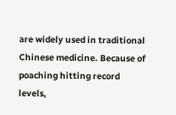are widely used in traditional Chinese medicine. Because of poaching hitting record levels,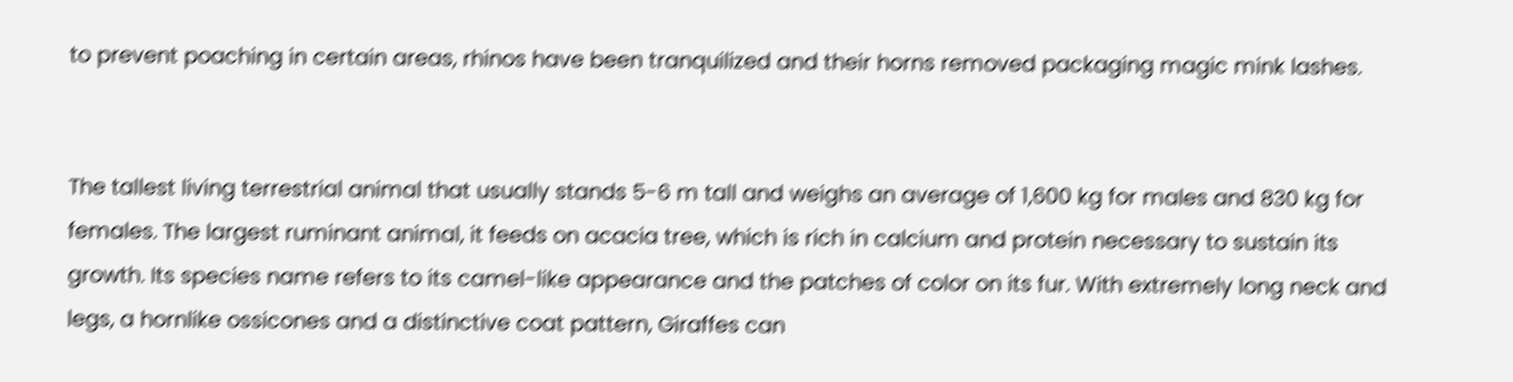to prevent poaching in certain areas, rhinos have been tranquilized and their horns removed packaging magic mink lashes.


The tallest living terrestrial animal that usually stands 5-6 m tall and weighs an average of 1,600 kg for males and 830 kg for females. The largest ruminant animal, it feeds on acacia tree, which is rich in calcium and protein necessary to sustain its growth. Its species name refers to its camel-like appearance and the patches of color on its fur. With extremely long neck and legs, a hornlike ossicones and a distinctive coat pattern, Giraffes can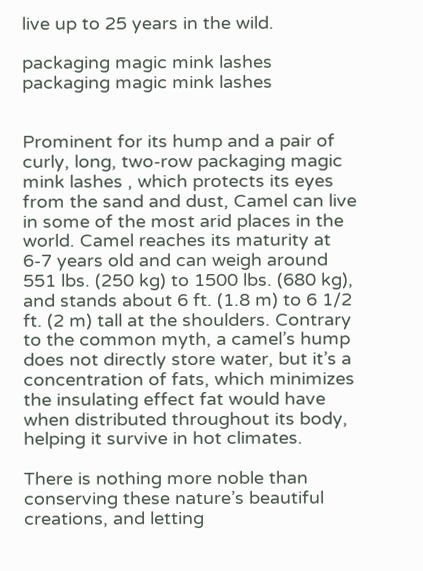live up to 25 years in the wild.

packaging magic mink lashes
packaging magic mink lashes


Prominent for its hump and a pair of curly, long, two-row packaging magic mink lashes , which protects its eyes from the sand and dust, Camel can live in some of the most arid places in the world. Camel reaches its maturity at 6-7 years old and can weigh around 551 lbs. (250 kg) to 1500 lbs. (680 kg), and stands about 6 ft. (1.8 m) to 6 1/2 ft. (2 m) tall at the shoulders. Contrary to the common myth, a camel’s hump does not directly store water, but it’s a concentration of fats, which minimizes the insulating effect fat would have when distributed throughout its body, helping it survive in hot climates.

There is nothing more noble than conserving these nature’s beautiful creations, and letting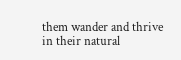them wander and thrive in their natural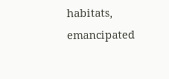habitats, emancipated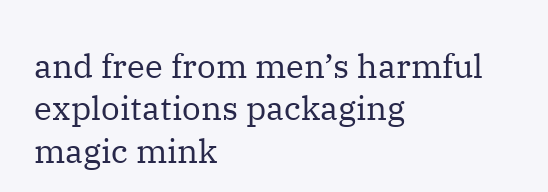and free from men’s harmful exploitations packaging magic mink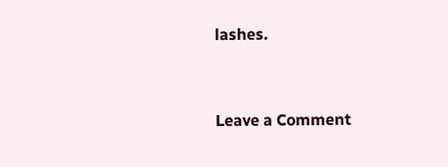lashes.


Leave a Comment